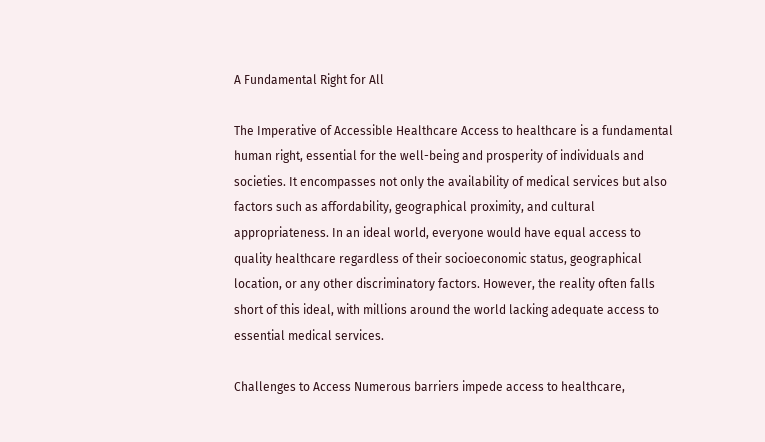A Fundamental Right for All

The Imperative of Accessible Healthcare Access to healthcare is a fundamental human right, essential for the well-being and prosperity of individuals and societies. It encompasses not only the availability of medical services but also factors such as affordability, geographical proximity, and cultural appropriateness. In an ideal world, everyone would have equal access to quality healthcare regardless of their socioeconomic status, geographical location, or any other discriminatory factors. However, the reality often falls short of this ideal, with millions around the world lacking adequate access to essential medical services.

Challenges to Access Numerous barriers impede access to healthcare,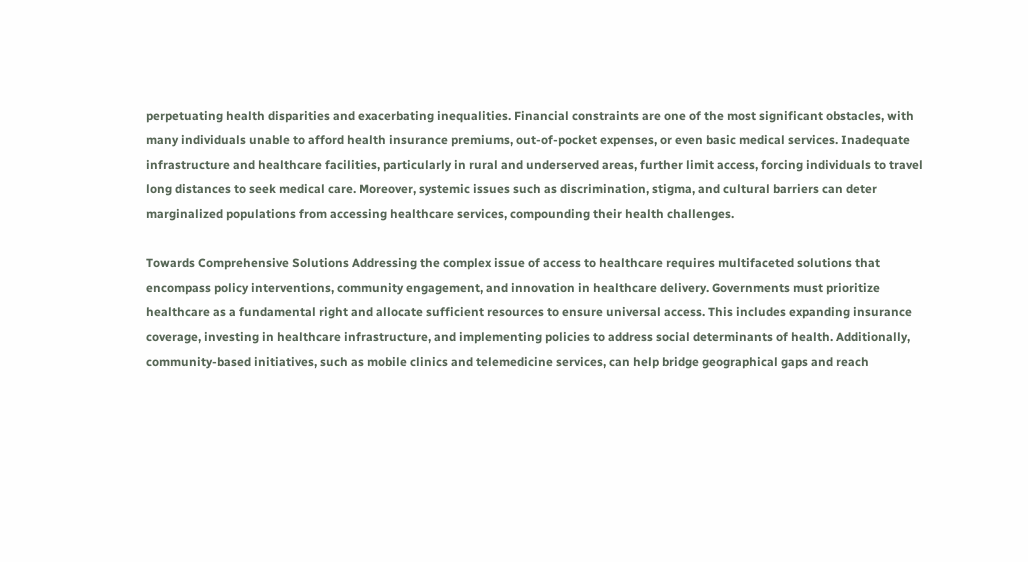perpetuating health disparities and exacerbating inequalities. Financial constraints are one of the most significant obstacles, with many individuals unable to afford health insurance premiums, out-of-pocket expenses, or even basic medical services. Inadequate infrastructure and healthcare facilities, particularly in rural and underserved areas, further limit access, forcing individuals to travel long distances to seek medical care. Moreover, systemic issues such as discrimination, stigma, and cultural barriers can deter marginalized populations from accessing healthcare services, compounding their health challenges.

Towards Comprehensive Solutions Addressing the complex issue of access to healthcare requires multifaceted solutions that encompass policy interventions, community engagement, and innovation in healthcare delivery. Governments must prioritize healthcare as a fundamental right and allocate sufficient resources to ensure universal access. This includes expanding insurance coverage, investing in healthcare infrastructure, and implementing policies to address social determinants of health. Additionally, community-based initiatives, such as mobile clinics and telemedicine services, can help bridge geographical gaps and reach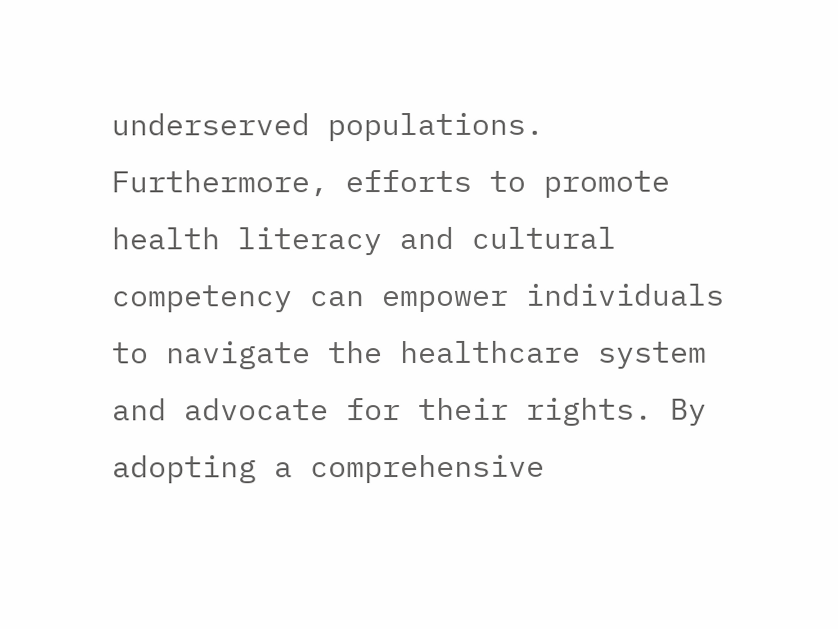underserved populations. Furthermore, efforts to promote health literacy and cultural competency can empower individuals to navigate the healthcare system and advocate for their rights. By adopting a comprehensive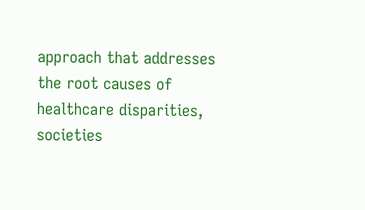approach that addresses the root causes of healthcare disparities, societies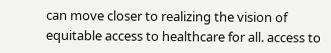can move closer to realizing the vision of equitable access to healthcare for all. access to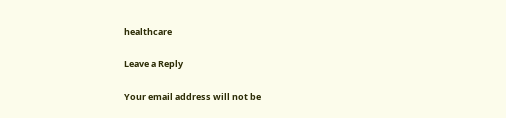healthcare

Leave a Reply

Your email address will not be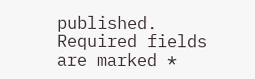published. Required fields are marked *